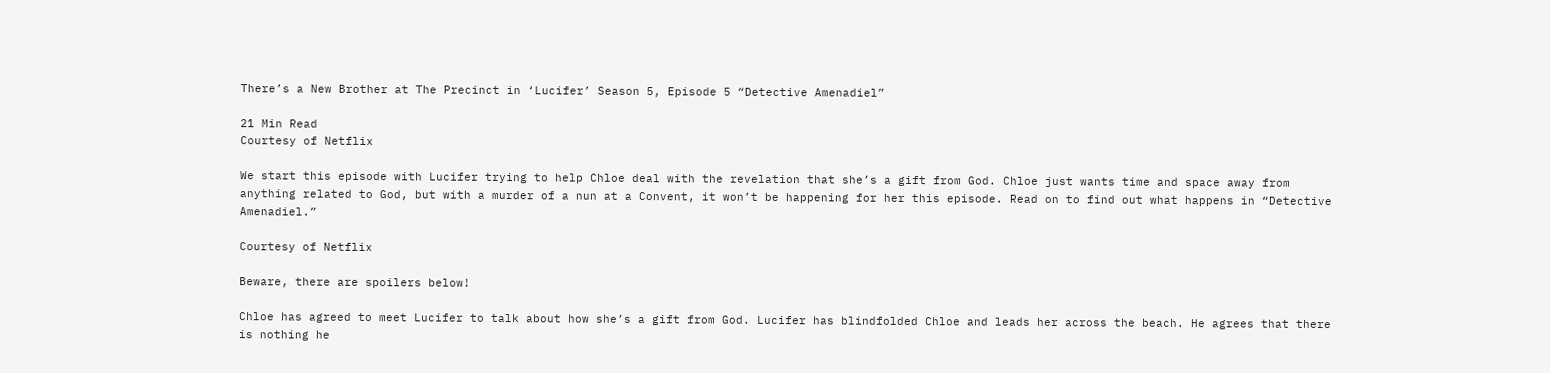There’s a New Brother at The Precinct in ‘Lucifer’ Season 5, Episode 5 “Detective Amenadiel”

21 Min Read
Courtesy of Netflix

We start this episode with Lucifer trying to help Chloe deal with the revelation that she’s a gift from God. Chloe just wants time and space away from anything related to God, but with a murder of a nun at a Convent, it won’t be happening for her this episode. Read on to find out what happens in “Detective Amenadiel.”

Courtesy of Netflix

Beware, there are spoilers below!

Chloe has agreed to meet Lucifer to talk about how she’s a gift from God. Lucifer has blindfolded Chloe and leads her across the beach. He agrees that there is nothing he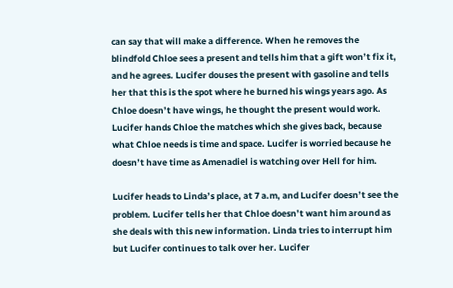can say that will make a difference. When he removes the blindfold Chloe sees a present and tells him that a gift won’t fix it, and he agrees. Lucifer douses the present with gasoline and tells her that this is the spot where he burned his wings years ago. As Chloe doesn’t have wings, he thought the present would work. Lucifer hands Chloe the matches which she gives back, because what Chloe needs is time and space. Lucifer is worried because he doesn’t have time as Amenadiel is watching over Hell for him.

Lucifer heads to Linda’s place, at 7 a.m, and Lucifer doesn’t see the problem. Lucifer tells her that Chloe doesn’t want him around as she deals with this new information. Linda tries to interrupt him but Lucifer continues to talk over her. Lucifer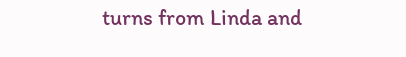turns from Linda and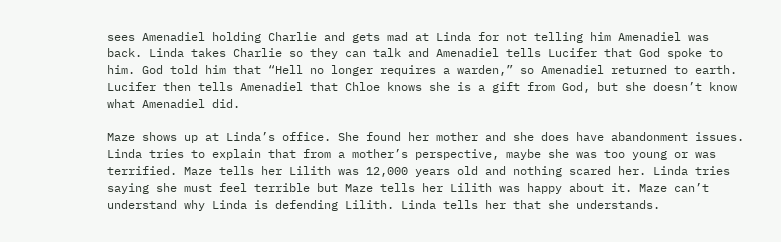sees Amenadiel holding Charlie and gets mad at Linda for not telling him Amenadiel was back. Linda takes Charlie so they can talk and Amenadiel tells Lucifer that God spoke to him. God told him that “Hell no longer requires a warden,” so Amenadiel returned to earth. Lucifer then tells Amenadiel that Chloe knows she is a gift from God, but she doesn’t know what Amenadiel did.

Maze shows up at Linda’s office. She found her mother and she does have abandonment issues. Linda tries to explain that from a mother’s perspective, maybe she was too young or was terrified. Maze tells her Lilith was 12,000 years old and nothing scared her. Linda tries saying she must feel terrible but Maze tells her Lilith was happy about it. Maze can’t understand why Linda is defending Lilith. Linda tells her that she understands.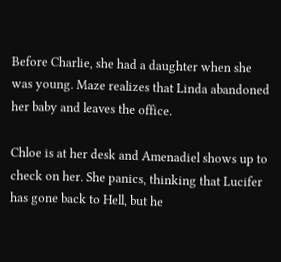Before Charlie, she had a daughter when she was young. Maze realizes that Linda abandoned her baby and leaves the office.

Chloe is at her desk and Amenadiel shows up to check on her. She panics, thinking that Lucifer has gone back to Hell, but he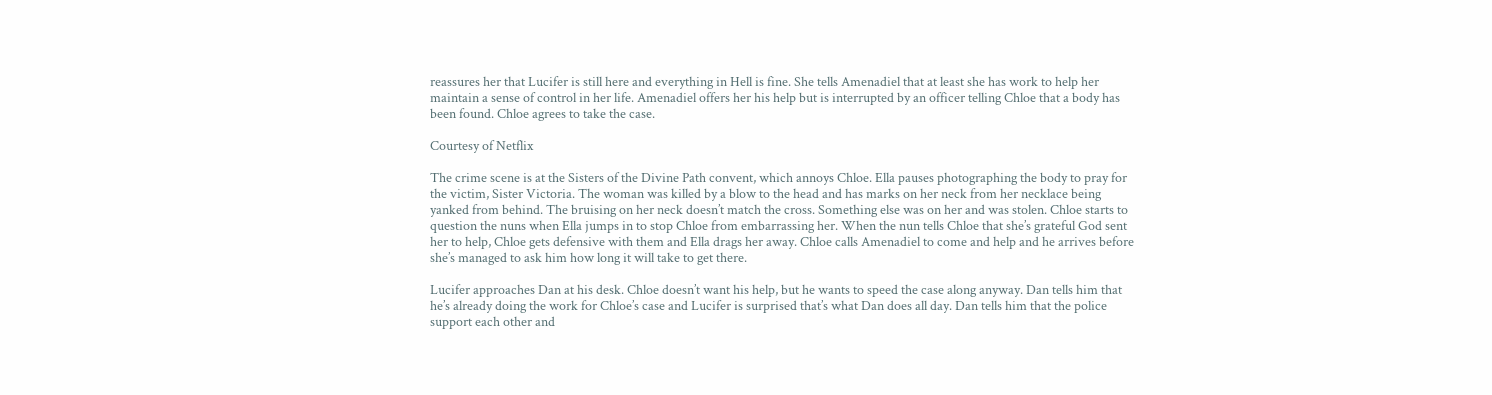reassures her that Lucifer is still here and everything in Hell is fine. She tells Amenadiel that at least she has work to help her maintain a sense of control in her life. Amenadiel offers her his help but is interrupted by an officer telling Chloe that a body has been found. Chloe agrees to take the case.

Courtesy of Netflix

The crime scene is at the Sisters of the Divine Path convent, which annoys Chloe. Ella pauses photographing the body to pray for the victim, Sister Victoria. The woman was killed by a blow to the head and has marks on her neck from her necklace being yanked from behind. The bruising on her neck doesn’t match the cross. Something else was on her and was stolen. Chloe starts to question the nuns when Ella jumps in to stop Chloe from embarrassing her. When the nun tells Chloe that she’s grateful God sent her to help, Chloe gets defensive with them and Ella drags her away. Chloe calls Amenadiel to come and help and he arrives before she’s managed to ask him how long it will take to get there.

Lucifer approaches Dan at his desk. Chloe doesn’t want his help, but he wants to speed the case along anyway. Dan tells him that he’s already doing the work for Chloe’s case and Lucifer is surprised that’s what Dan does all day. Dan tells him that the police support each other and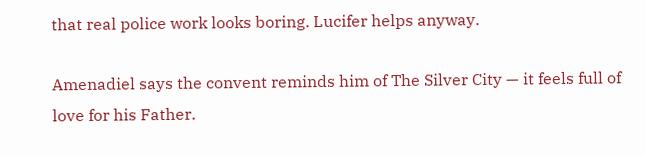that real police work looks boring. Lucifer helps anyway.

Amenadiel says the convent reminds him of The Silver City — it feels full of love for his Father.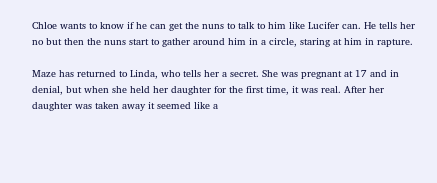Chloe wants to know if he can get the nuns to talk to him like Lucifer can. He tells her no but then the nuns start to gather around him in a circle, staring at him in rapture.

Maze has returned to Linda, who tells her a secret. She was pregnant at 17 and in denial, but when she held her daughter for the first time, it was real. After her daughter was taken away it seemed like a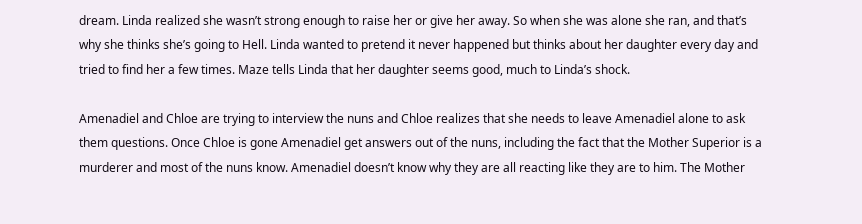dream. Linda realized she wasn’t strong enough to raise her or give her away. So when she was alone she ran, and that’s why she thinks she’s going to Hell. Linda wanted to pretend it never happened but thinks about her daughter every day and tried to find her a few times. Maze tells Linda that her daughter seems good, much to Linda’s shock.

Amenadiel and Chloe are trying to interview the nuns and Chloe realizes that she needs to leave Amenadiel alone to ask them questions. Once Chloe is gone Amenadiel get answers out of the nuns, including the fact that the Mother Superior is a murderer and most of the nuns know. Amenadiel doesn’t know why they are all reacting like they are to him. The Mother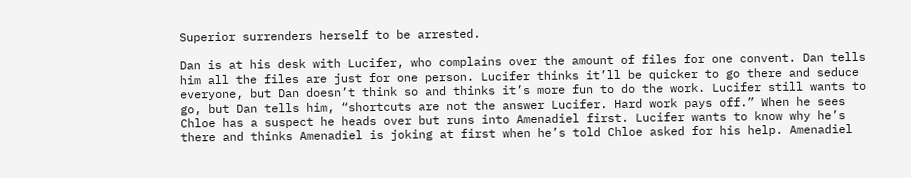Superior surrenders herself to be arrested.

Dan is at his desk with Lucifer, who complains over the amount of files for one convent. Dan tells him all the files are just for one person. Lucifer thinks it’ll be quicker to go there and seduce everyone, but Dan doesn’t think so and thinks it’s more fun to do the work. Lucifer still wants to go, but Dan tells him, “shortcuts are not the answer Lucifer. Hard work pays off.” When he sees Chloe has a suspect he heads over but runs into Amenadiel first. Lucifer wants to know why he’s there and thinks Amenadiel is joking at first when he’s told Chloe asked for his help. Amenadiel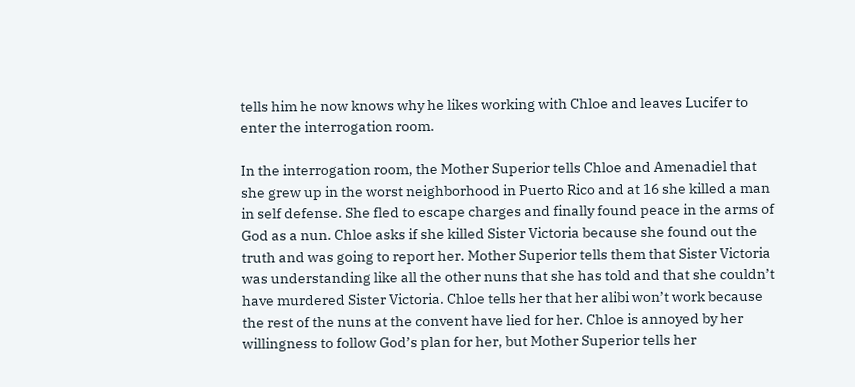tells him he now knows why he likes working with Chloe and leaves Lucifer to enter the interrogation room.

In the interrogation room, the Mother Superior tells Chloe and Amenadiel that she grew up in the worst neighborhood in Puerto Rico and at 16 she killed a man in self defense. She fled to escape charges and finally found peace in the arms of God as a nun. Chloe asks if she killed Sister Victoria because she found out the truth and was going to report her. Mother Superior tells them that Sister Victoria was understanding like all the other nuns that she has told and that she couldn’t have murdered Sister Victoria. Chloe tells her that her alibi won’t work because the rest of the nuns at the convent have lied for her. Chloe is annoyed by her willingness to follow God’s plan for her, but Mother Superior tells her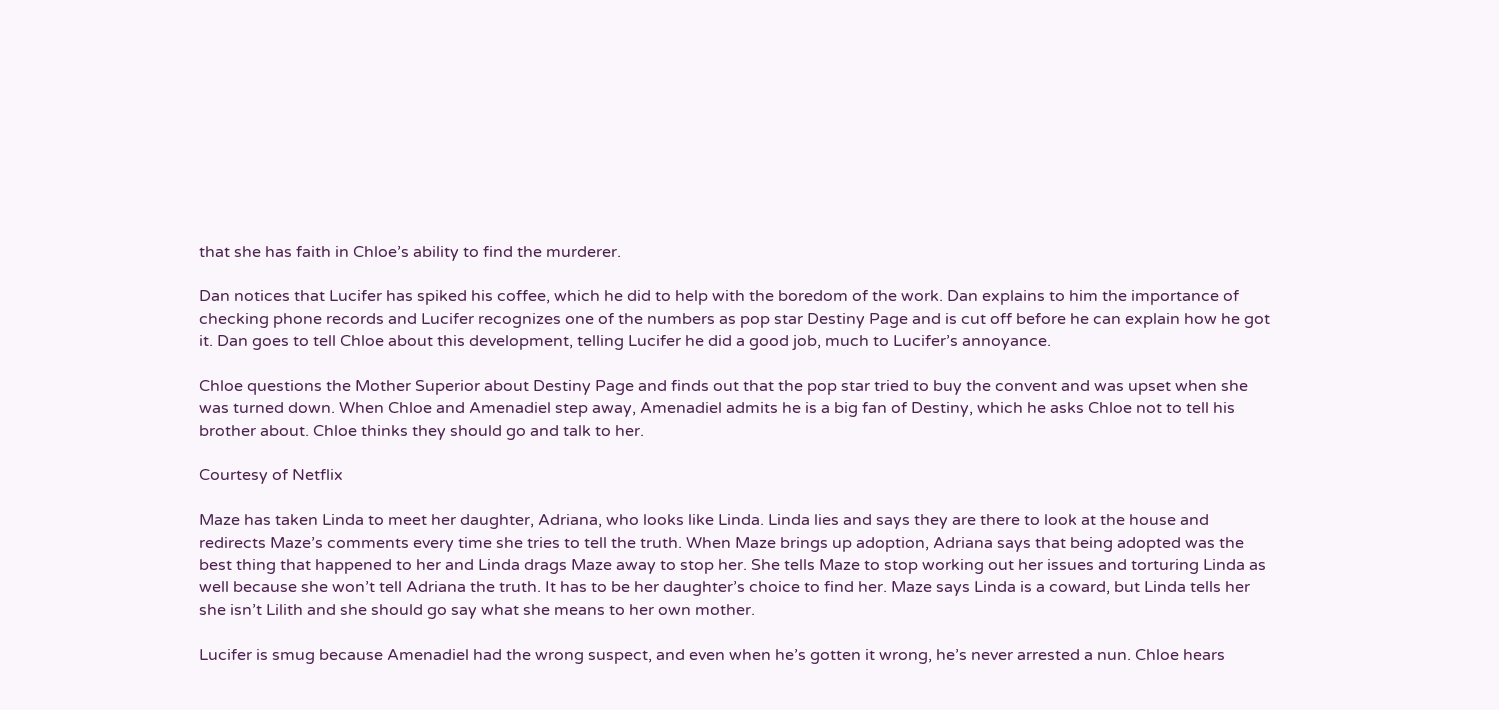that she has faith in Chloe’s ability to find the murderer.

Dan notices that Lucifer has spiked his coffee, which he did to help with the boredom of the work. Dan explains to him the importance of checking phone records and Lucifer recognizes one of the numbers as pop star Destiny Page and is cut off before he can explain how he got it. Dan goes to tell Chloe about this development, telling Lucifer he did a good job, much to Lucifer’s annoyance.

Chloe questions the Mother Superior about Destiny Page and finds out that the pop star tried to buy the convent and was upset when she was turned down. When Chloe and Amenadiel step away, Amenadiel admits he is a big fan of Destiny, which he asks Chloe not to tell his brother about. Chloe thinks they should go and talk to her.

Courtesy of Netflix

Maze has taken Linda to meet her daughter, Adriana, who looks like Linda. Linda lies and says they are there to look at the house and redirects Maze’s comments every time she tries to tell the truth. When Maze brings up adoption, Adriana says that being adopted was the best thing that happened to her and Linda drags Maze away to stop her. She tells Maze to stop working out her issues and torturing Linda as well because she won’t tell Adriana the truth. It has to be her daughter’s choice to find her. Maze says Linda is a coward, but Linda tells her she isn’t Lilith and she should go say what she means to her own mother.

Lucifer is smug because Amenadiel had the wrong suspect, and even when he’s gotten it wrong, he’s never arrested a nun. Chloe hears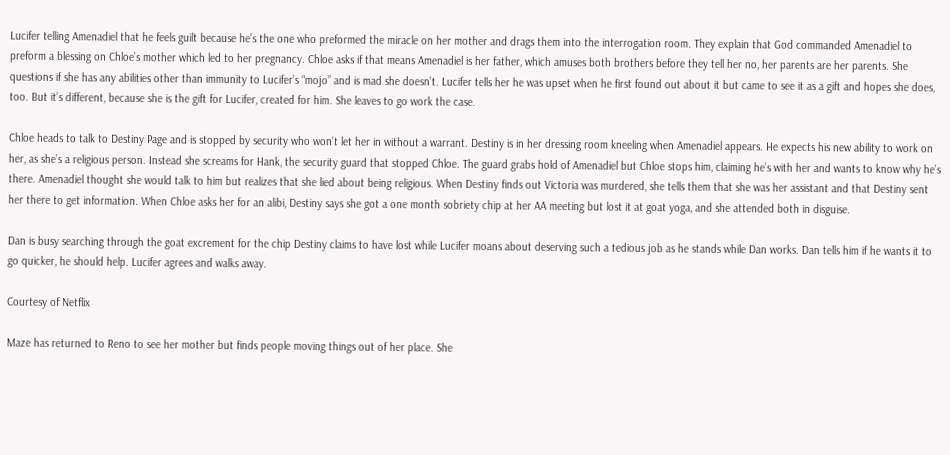Lucifer telling Amenadiel that he feels guilt because he’s the one who preformed the miracle on her mother and drags them into the interrogation room. They explain that God commanded Amenadiel to preform a blessing on Chloe’s mother which led to her pregnancy. Chloe asks if that means Amenadiel is her father, which amuses both brothers before they tell her no, her parents are her parents. She questions if she has any abilities other than immunity to Lucifer’s “mojo” and is mad she doesn’t. Lucifer tells her he was upset when he first found out about it but came to see it as a gift and hopes she does, too. But it’s different, because she is the gift for Lucifer, created for him. She leaves to go work the case.

Chloe heads to talk to Destiny Page and is stopped by security who won’t let her in without a warrant. Destiny is in her dressing room kneeling when Amenadiel appears. He expects his new ability to work on her, as she’s a religious person. Instead she screams for Hank, the security guard that stopped Chloe. The guard grabs hold of Amenadiel but Chloe stops him, claiming he’s with her and wants to know why he’s there. Amenadiel thought she would talk to him but realizes that she lied about being religious. When Destiny finds out Victoria was murdered, she tells them that she was her assistant and that Destiny sent her there to get information. When Chloe asks her for an alibi, Destiny says she got a one month sobriety chip at her AA meeting but lost it at goat yoga, and she attended both in disguise.

Dan is busy searching through the goat excrement for the chip Destiny claims to have lost while Lucifer moans about deserving such a tedious job as he stands while Dan works. Dan tells him if he wants it to go quicker, he should help. Lucifer agrees and walks away.

Courtesy of Netflix

Maze has returned to Reno to see her mother but finds people moving things out of her place. She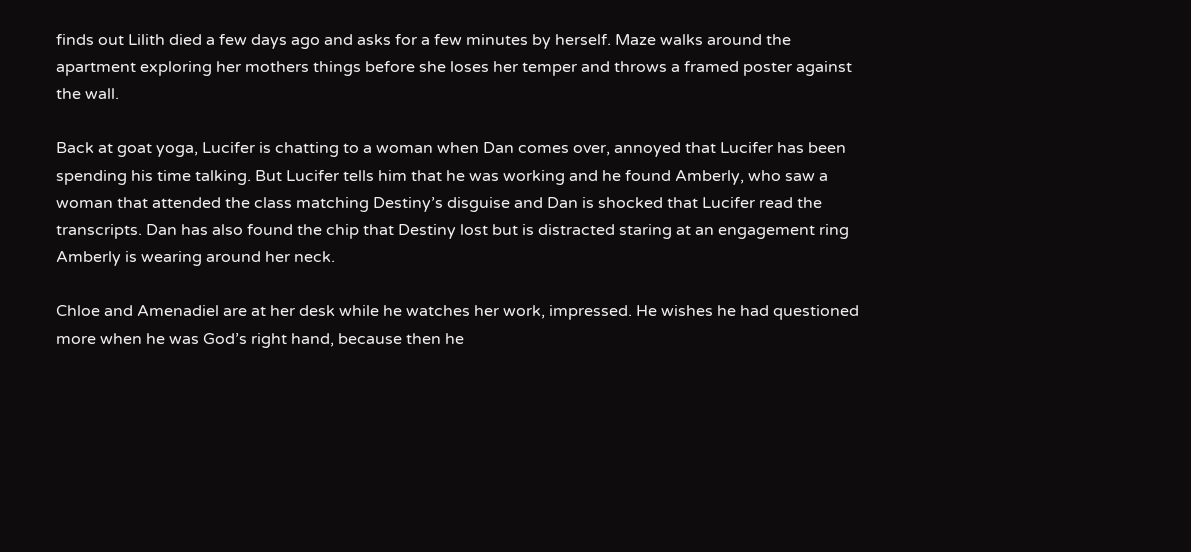finds out Lilith died a few days ago and asks for a few minutes by herself. Maze walks around the apartment exploring her mothers things before she loses her temper and throws a framed poster against the wall.

Back at goat yoga, Lucifer is chatting to a woman when Dan comes over, annoyed that Lucifer has been spending his time talking. But Lucifer tells him that he was working and he found Amberly, who saw a woman that attended the class matching Destiny’s disguise and Dan is shocked that Lucifer read the transcripts. Dan has also found the chip that Destiny lost but is distracted staring at an engagement ring Amberly is wearing around her neck.

Chloe and Amenadiel are at her desk while he watches her work, impressed. He wishes he had questioned more when he was God’s right hand, because then he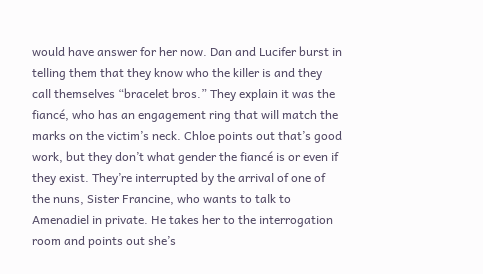would have answer for her now. Dan and Lucifer burst in telling them that they know who the killer is and they call themselves “bracelet bros.” They explain it was the fiancé, who has an engagement ring that will match the marks on the victim’s neck. Chloe points out that’s good work, but they don’t what gender the fiancé is or even if they exist. They’re interrupted by the arrival of one of the nuns, Sister Francine, who wants to talk to Amenadiel in private. He takes her to the interrogation room and points out she’s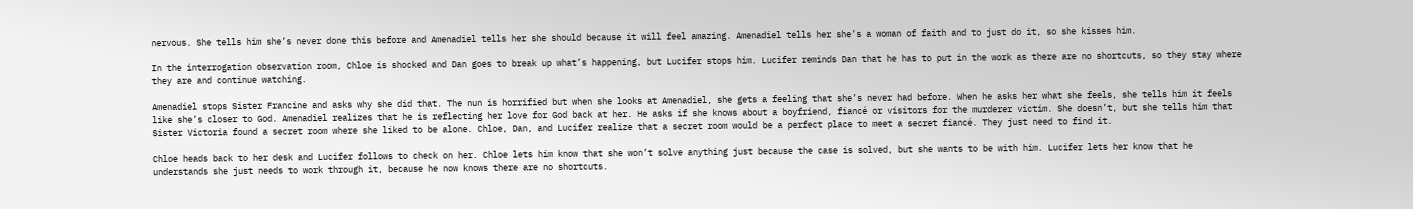nervous. She tells him she’s never done this before and Amenadiel tells her she should because it will feel amazing. Amenadiel tells her she’s a woman of faith and to just do it, so she kisses him.

In the interrogation observation room, Chloe is shocked and Dan goes to break up what’s happening, but Lucifer stops him. Lucifer reminds Dan that he has to put in the work as there are no shortcuts, so they stay where they are and continue watching.

Amenadiel stops Sister Francine and asks why she did that. The nun is horrified but when she looks at Amenadiel, she gets a feeling that she’s never had before. When he asks her what she feels, she tells him it feels like she’s closer to God. Amenadiel realizes that he is reflecting her love for God back at her. He asks if she knows about a boyfriend, fiancé or visitors for the murderer victim. She doesn’t, but she tells him that Sister Victoria found a secret room where she liked to be alone. Chloe, Dan, and Lucifer realize that a secret room would be a perfect place to meet a secret fiancé. They just need to find it.

Chloe heads back to her desk and Lucifer follows to check on her. Chloe lets him know that she won’t solve anything just because the case is solved, but she wants to be with him. Lucifer lets her know that he understands she just needs to work through it, because he now knows there are no shortcuts.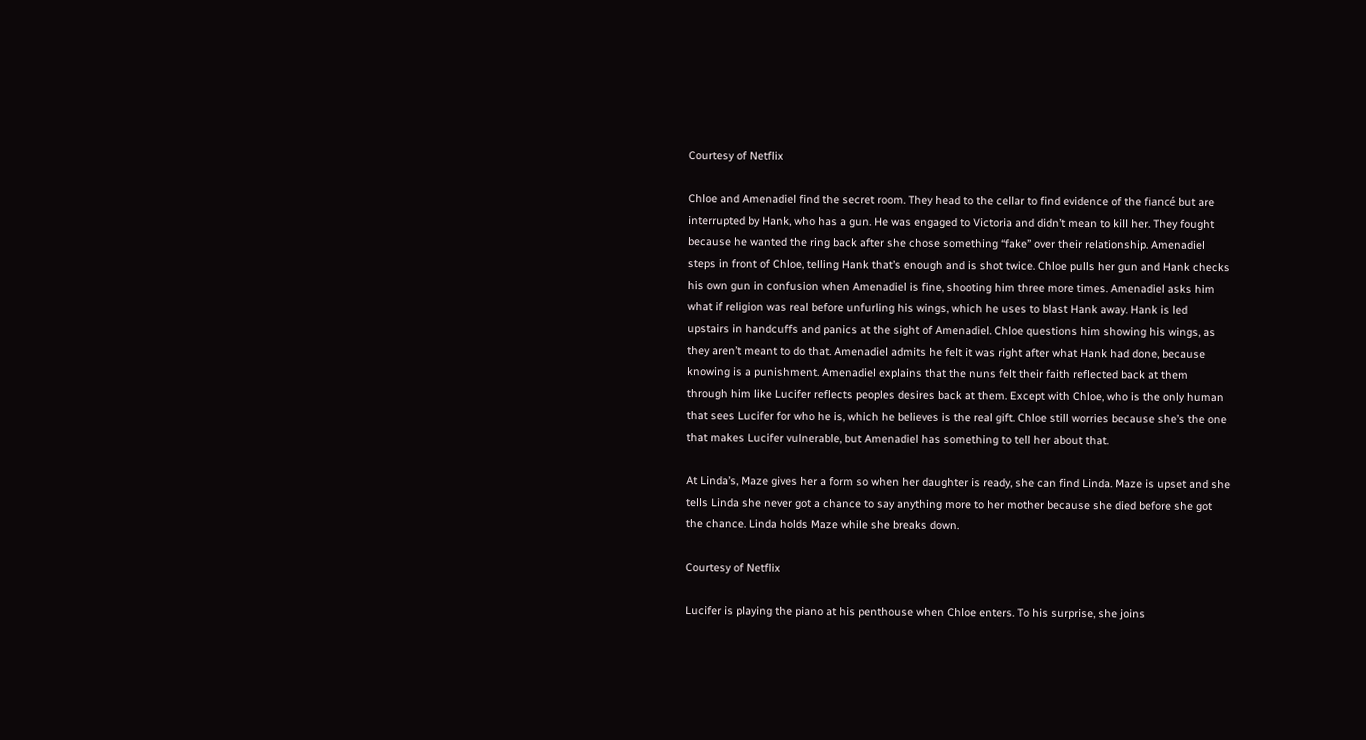Courtesy of Netflix

Chloe and Amenadiel find the secret room. They head to the cellar to find evidence of the fiancé but are interrupted by Hank, who has a gun. He was engaged to Victoria and didn’t mean to kill her. They fought because he wanted the ring back after she chose something “fake” over their relationship. Amenadiel steps in front of Chloe, telling Hank that’s enough and is shot twice. Chloe pulls her gun and Hank checks his own gun in confusion when Amenadiel is fine, shooting him three more times. Amenadiel asks him what if religion was real before unfurling his wings, which he uses to blast Hank away. Hank is led upstairs in handcuffs and panics at the sight of Amenadiel. Chloe questions him showing his wings, as they aren’t meant to do that. Amenadiel admits he felt it was right after what Hank had done, because knowing is a punishment. Amenadiel explains that the nuns felt their faith reflected back at them through him like Lucifer reflects peoples desires back at them. Except with Chloe, who is the only human that sees Lucifer for who he is, which he believes is the real gift. Chloe still worries because she’s the one that makes Lucifer vulnerable, but Amenadiel has something to tell her about that.

At Linda’s, Maze gives her a form so when her daughter is ready, she can find Linda. Maze is upset and she tells Linda she never got a chance to say anything more to her mother because she died before she got the chance. Linda holds Maze while she breaks down.

Courtesy of Netflix

Lucifer is playing the piano at his penthouse when Chloe enters. To his surprise, she joins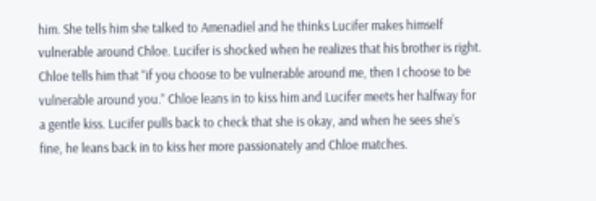him. She tells him she talked to Amenadiel and he thinks Lucifer makes himself vulnerable around Chloe. Lucifer is shocked when he realizes that his brother is right. Chloe tells him that “if you choose to be vulnerable around me, then I choose to be vulnerable around you.” Chloe leans in to kiss him and Lucifer meets her halfway for a gentle kiss. Lucifer pulls back to check that she is okay, and when he sees she’s fine, he leans back in to kiss her more passionately and Chloe matches.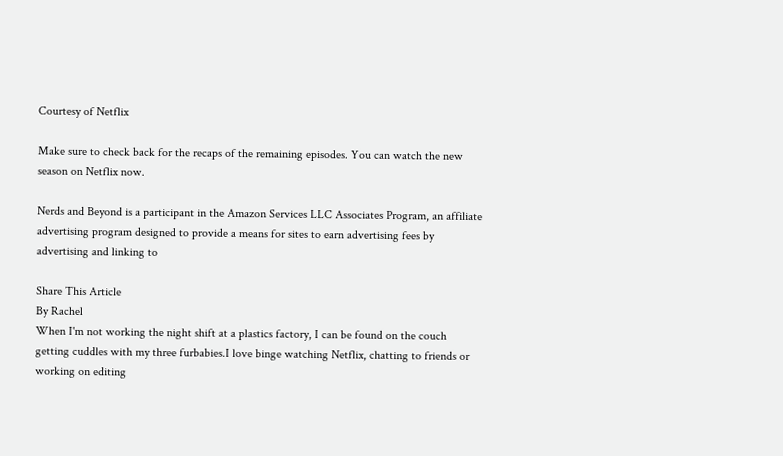Courtesy of Netflix

Make sure to check back for the recaps of the remaining episodes. You can watch the new season on Netflix now.

Nerds and Beyond is a participant in the Amazon Services LLC Associates Program, an affiliate advertising program designed to provide a means for sites to earn advertising fees by advertising and linking to

Share This Article
By Rachel
When I'm not working the night shift at a plastics factory, I can be found on the couch getting cuddles with my three furbabies.I love binge watching Netflix, chatting to friends or working on editing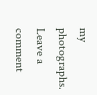my photographs.
Leave a comment